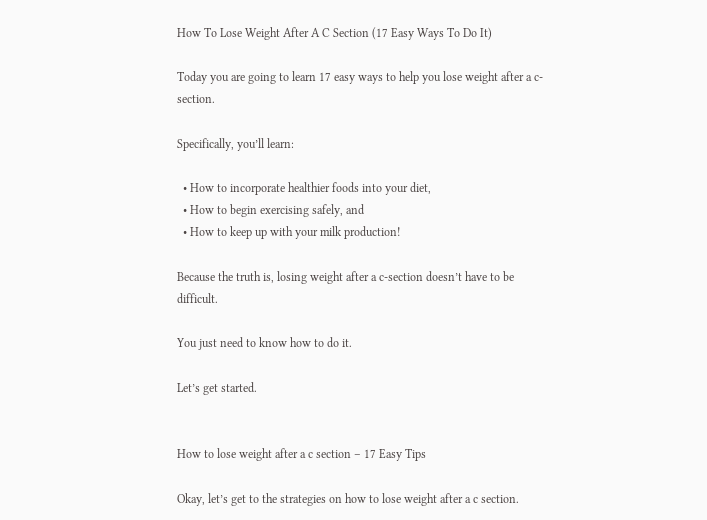How To Lose Weight After A C Section (17 Easy Ways To Do It)

Today you are going to learn 17 easy ways to help you lose weight after a c-section.

Specifically, you’ll learn:

  • How to incorporate healthier foods into your diet,
  • How to begin exercising safely, and
  • How to keep up with your milk production!

Because the truth is, losing weight after a c-section doesn’t have to be difficult.

You just need to know how to do it.

Let’s get started.


How to lose weight after a c section – 17 Easy Tips

Okay, let’s get to the strategies on how to lose weight after a c section.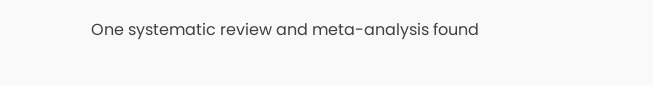One systematic review and meta-analysis found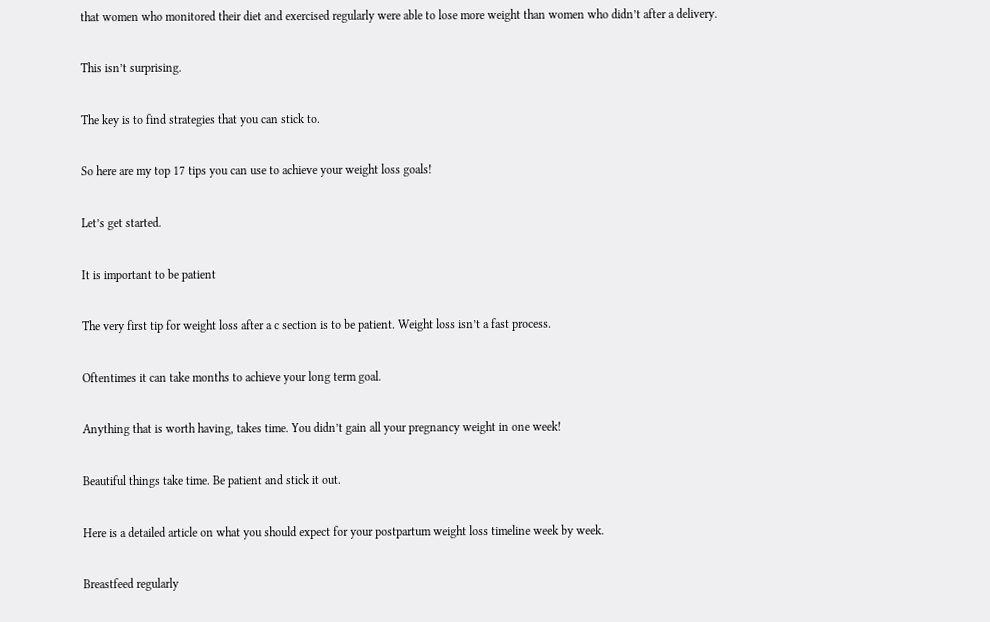that women who monitored their diet and exercised regularly were able to lose more weight than women who didn’t after a delivery.

This isn’t surprising.

The key is to find strategies that you can stick to.

So here are my top 17 tips you can use to achieve your weight loss goals!

Let’s get started.

It is important to be patient

The very first tip for weight loss after a c section is to be patient. Weight loss isn’t a fast process.

Oftentimes it can take months to achieve your long term goal.

Anything that is worth having, takes time. You didn’t gain all your pregnancy weight in one week!

Beautiful things take time. Be patient and stick it out.

Here is a detailed article on what you should expect for your postpartum weight loss timeline week by week.

Breastfeed regularly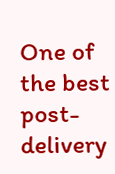One of the best post-delivery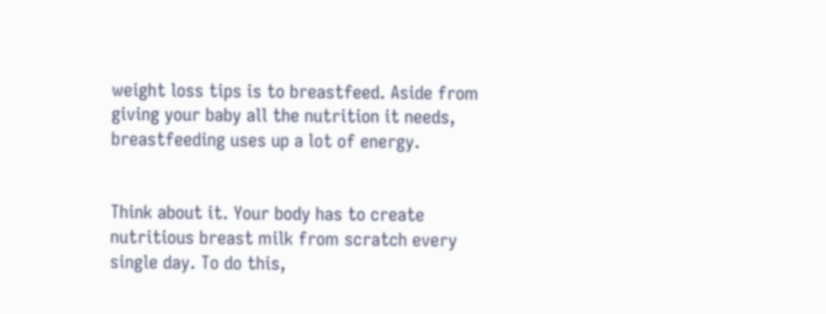weight loss tips is to breastfeed. Aside from giving your baby all the nutrition it needs, breastfeeding uses up a lot of energy.


Think about it. Your body has to create nutritious breast milk from scratch every single day. To do this,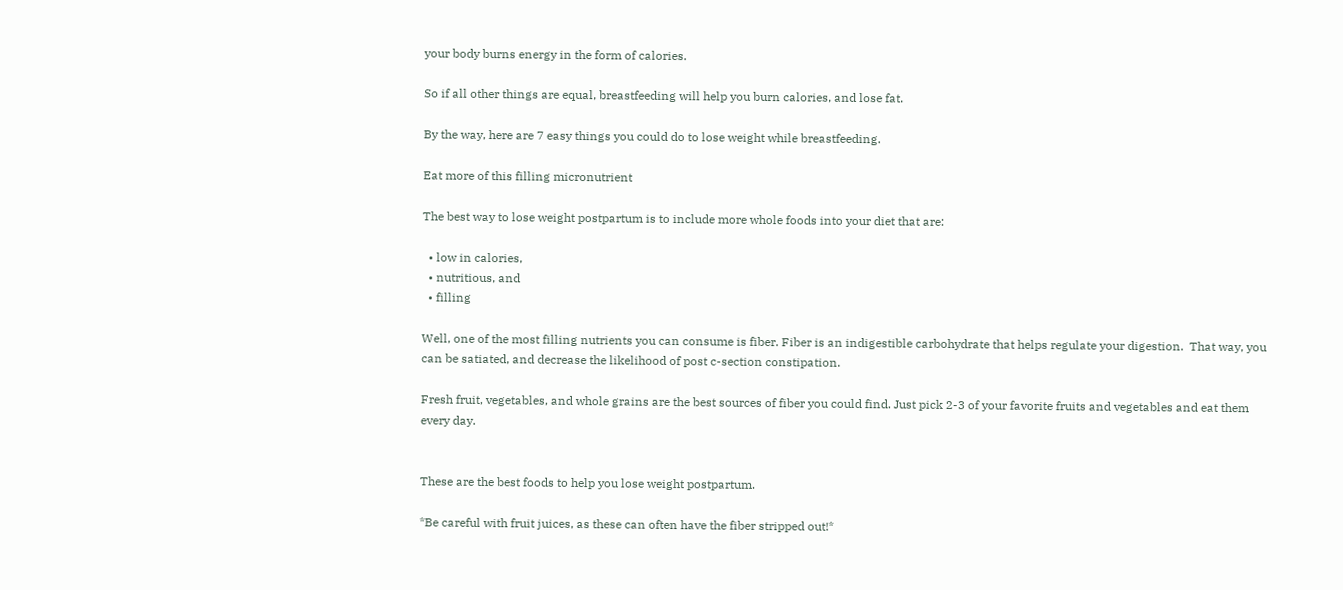your body burns energy in the form of calories.

So if all other things are equal, breastfeeding will help you burn calories, and lose fat.

By the way, here are 7 easy things you could do to lose weight while breastfeeding.

Eat more of this filling micronutrient

The best way to lose weight postpartum is to include more whole foods into your diet that are:

  • low in calories,
  • nutritious, and
  • filling

Well, one of the most filling nutrients you can consume is fiber. Fiber is an indigestible carbohydrate that helps regulate your digestion.  That way, you can be satiated, and decrease the likelihood of post c-section constipation.

Fresh fruit, vegetables, and whole grains are the best sources of fiber you could find. Just pick 2-3 of your favorite fruits and vegetables and eat them every day.


These are the best foods to help you lose weight postpartum.

*Be careful with fruit juices, as these can often have the fiber stripped out!*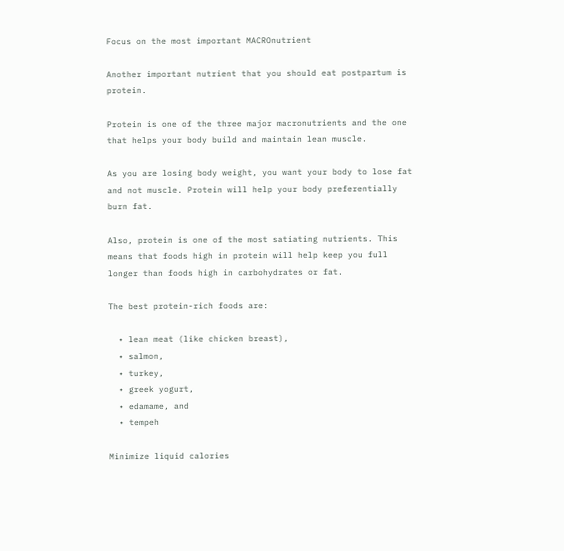Focus on the most important MACROnutrient

Another important nutrient that you should eat postpartum is protein.

Protein is one of the three major macronutrients and the one that helps your body build and maintain lean muscle.

As you are losing body weight, you want your body to lose fat and not muscle. Protein will help your body preferentially burn fat.

Also, protein is one of the most satiating nutrients. This means that foods high in protein will help keep you full longer than foods high in carbohydrates or fat.

The best protein-rich foods are:

  • lean meat (like chicken breast),
  • salmon,
  • turkey,
  • greek yogurt,
  • edamame, and
  • tempeh

Minimize liquid calories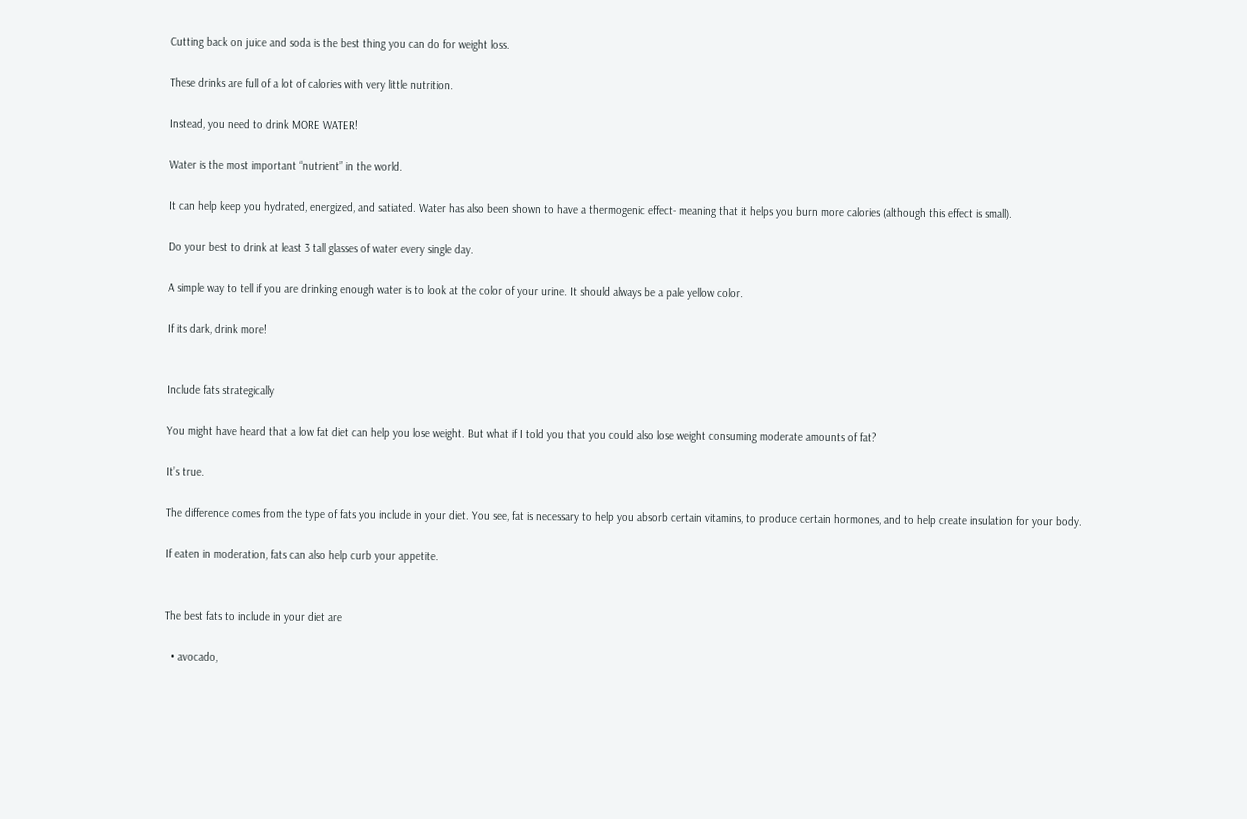Cutting back on juice and soda is the best thing you can do for weight loss.

These drinks are full of a lot of calories with very little nutrition.

Instead, you need to drink MORE WATER!

Water is the most important “nutrient” in the world.

It can help keep you hydrated, energized, and satiated. Water has also been shown to have a thermogenic effect- meaning that it helps you burn more calories (although this effect is small).

Do your best to drink at least 3 tall glasses of water every single day.

A simple way to tell if you are drinking enough water is to look at the color of your urine. It should always be a pale yellow color.

If its dark, drink more!


Include fats strategically

You might have heard that a low fat diet can help you lose weight. But what if I told you that you could also lose weight consuming moderate amounts of fat?

It’s true.

The difference comes from the type of fats you include in your diet. You see, fat is necessary to help you absorb certain vitamins, to produce certain hormones, and to help create insulation for your body.

If eaten in moderation, fats can also help curb your appetite.


The best fats to include in your diet are

  • avocado,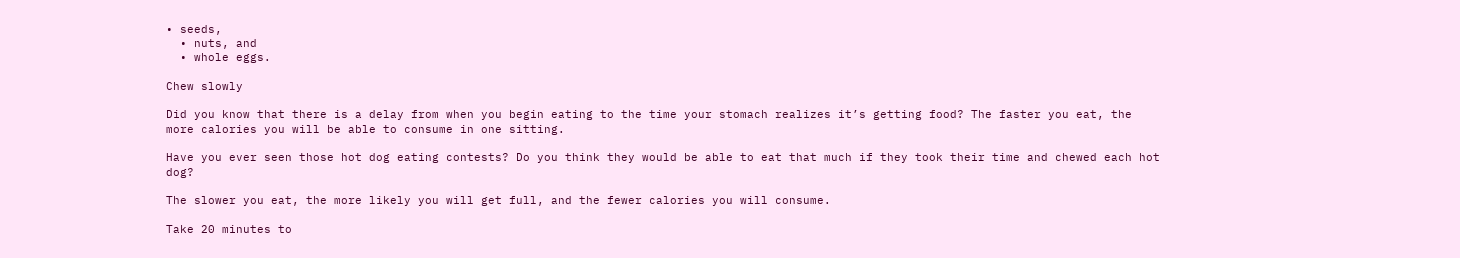• seeds,
  • nuts, and
  • whole eggs.

Chew slowly

Did you know that there is a delay from when you begin eating to the time your stomach realizes it’s getting food? The faster you eat, the more calories you will be able to consume in one sitting.

Have you ever seen those hot dog eating contests? Do you think they would be able to eat that much if they took their time and chewed each hot dog?

The slower you eat, the more likely you will get full, and the fewer calories you will consume.

Take 20 minutes to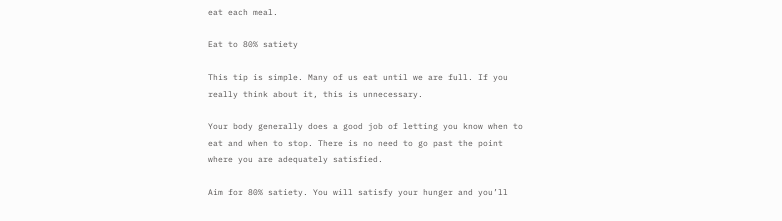eat each meal.

Eat to 80% satiety

This tip is simple. Many of us eat until we are full. If you really think about it, this is unnecessary.

Your body generally does a good job of letting you know when to eat and when to stop. There is no need to go past the point where you are adequately satisfied.

Aim for 80% satiety. You will satisfy your hunger and you’ll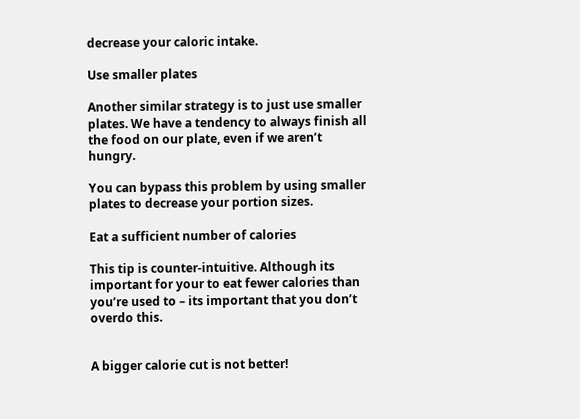decrease your caloric intake.

Use smaller plates

Another similar strategy is to just use smaller plates. We have a tendency to always finish all the food on our plate, even if we aren’t hungry.

You can bypass this problem by using smaller plates to decrease your portion sizes.

Eat a sufficient number of calories

This tip is counter-intuitive. Although its important for your to eat fewer calories than you’re used to – its important that you don’t overdo this.


A bigger calorie cut is not better!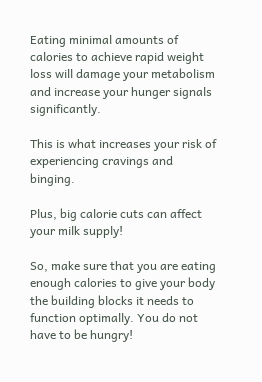Eating minimal amounts of calories to achieve rapid weight loss will damage your metabolism and increase your hunger signals significantly.

This is what increases your risk of experiencing cravings and binging.

Plus, big calorie cuts can affect your milk supply!

So, make sure that you are eating enough calories to give your body the building blocks it needs to function optimally. You do not have to be hungry!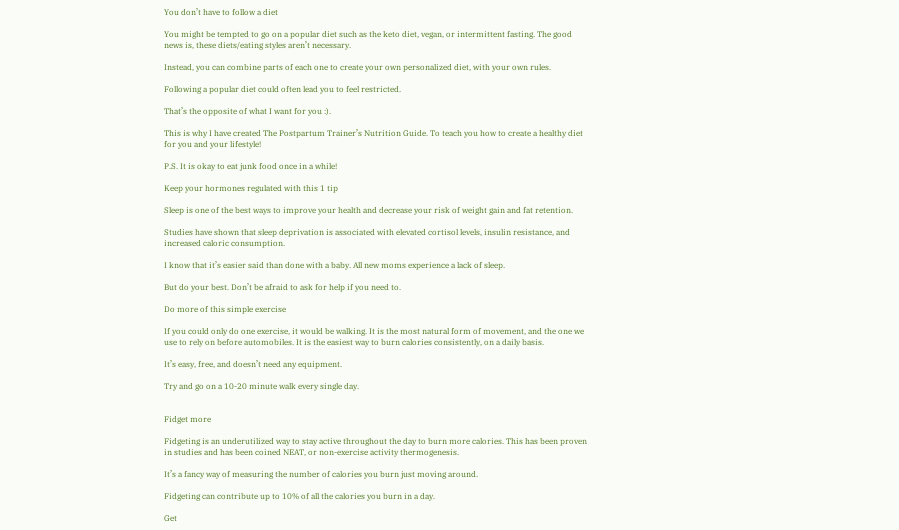You don’t have to follow a diet

You might be tempted to go on a popular diet such as the keto diet, vegan, or intermittent fasting. The good news is, these diets/eating styles aren’t necessary.

Instead, you can combine parts of each one to create your own personalized diet, with your own rules.

Following a popular diet could often lead you to feel restricted.

That’s the opposite of what I want for you :).

This is why I have created The Postpartum Trainer’s Nutrition Guide. To teach you how to create a healthy diet for you and your lifestyle!

P.S. It is okay to eat junk food once in a while!

Keep your hormones regulated with this 1 tip

Sleep is one of the best ways to improve your health and decrease your risk of weight gain and fat retention.

Studies have shown that sleep deprivation is associated with elevated cortisol levels, insulin resistance, and increased caloric consumption.

I know that it’s easier said than done with a baby. All new moms experience a lack of sleep.

But do your best. Don’t be afraid to ask for help if you need to.

Do more of this simple exercise

If you could only do one exercise, it would be walking. It is the most natural form of movement, and the one we use to rely on before automobiles. It is the easiest way to burn calories consistently, on a daily basis.

It’s easy, free, and doesn’t need any equipment.

Try and go on a 10-20 minute walk every single day.


Fidget more

Fidgeting is an underutilized way to stay active throughout the day to burn more calories. This has been proven in studies and has been coined NEAT, or non-exercise activity thermogenesis.

It’s a fancy way of measuring the number of calories you burn just moving around.

Fidgeting can contribute up to 10% of all the calories you burn in a day.

Get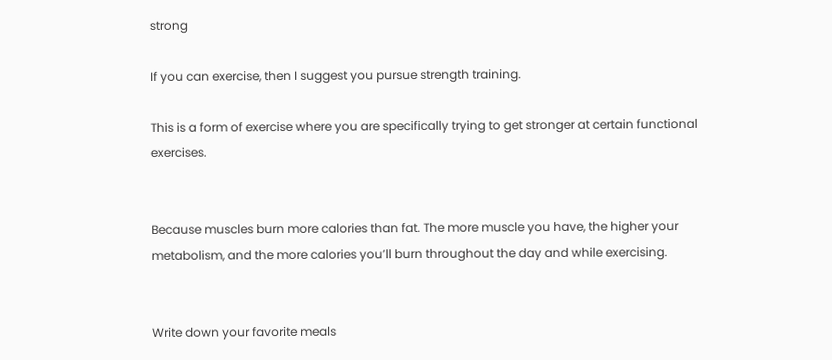strong

If you can exercise, then I suggest you pursue strength training.

This is a form of exercise where you are specifically trying to get stronger at certain functional exercises.


Because muscles burn more calories than fat. The more muscle you have, the higher your metabolism, and the more calories you’ll burn throughout the day and while exercising.


Write down your favorite meals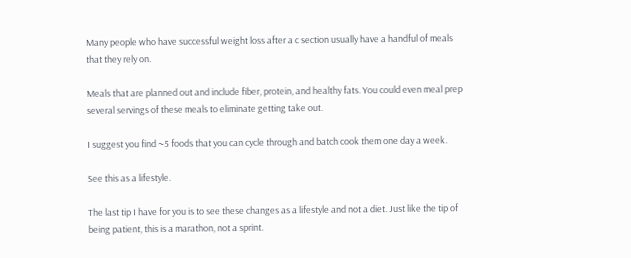Many people who have successful weight loss after a c section usually have a handful of meals that they rely on.

Meals that are planned out and include fiber, protein, and healthy fats. You could even meal prep several servings of these meals to eliminate getting take out.

I suggest you find ~5 foods that you can cycle through and batch cook them one day a week.

See this as a lifestyle.

The last tip I have for you is to see these changes as a lifestyle and not a diet. Just like the tip of being patient, this is a marathon, not a sprint.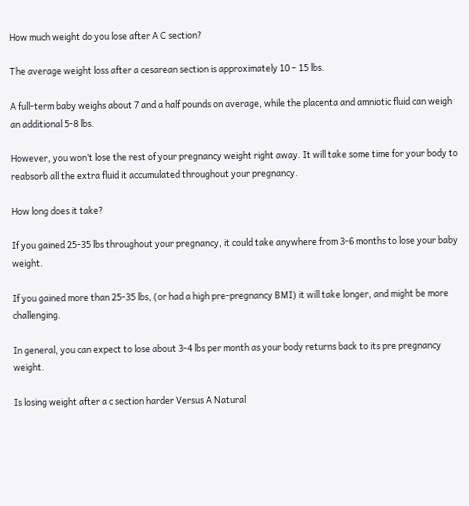How much weight do you lose after A C section?

The average weight loss after a cesarean section is approximately 10 – 15 lbs.

A full-term baby weighs about 7 and a half pounds on average, while the placenta and amniotic fluid can weigh an additional 5-8 lbs.

However, you won’t lose the rest of your pregnancy weight right away. It will take some time for your body to reabsorb all the extra fluid it accumulated throughout your pregnancy.

How long does it take?

If you gained 25-35 lbs throughout your pregnancy, it could take anywhere from 3-6 months to lose your baby weight.

If you gained more than 25-35 lbs, (or had a high pre-pregnancy BMI) it will take longer, and might be more challenging.

In general, you can expect to lose about 3-4 lbs per month as your body returns back to its pre pregnancy weight.

Is losing weight after a c section harder Versus A Natural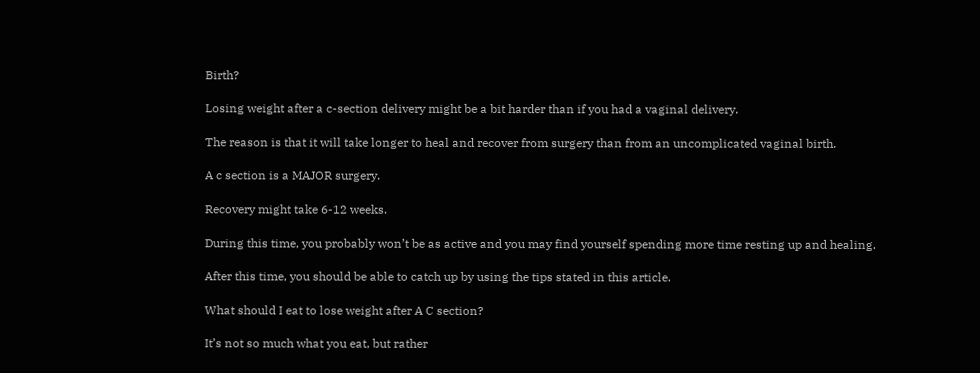Birth?

Losing weight after a c-section delivery might be a bit harder than if you had a vaginal delivery.

The reason is that it will take longer to heal and recover from surgery than from an uncomplicated vaginal birth.

A c section is a MAJOR surgery.

Recovery might take 6-12 weeks.

During this time, you probably won’t be as active and you may find yourself spending more time resting up and healing.

After this time, you should be able to catch up by using the tips stated in this article.

What should I eat to lose weight after A C section?

It’s not so much what you eat, but rather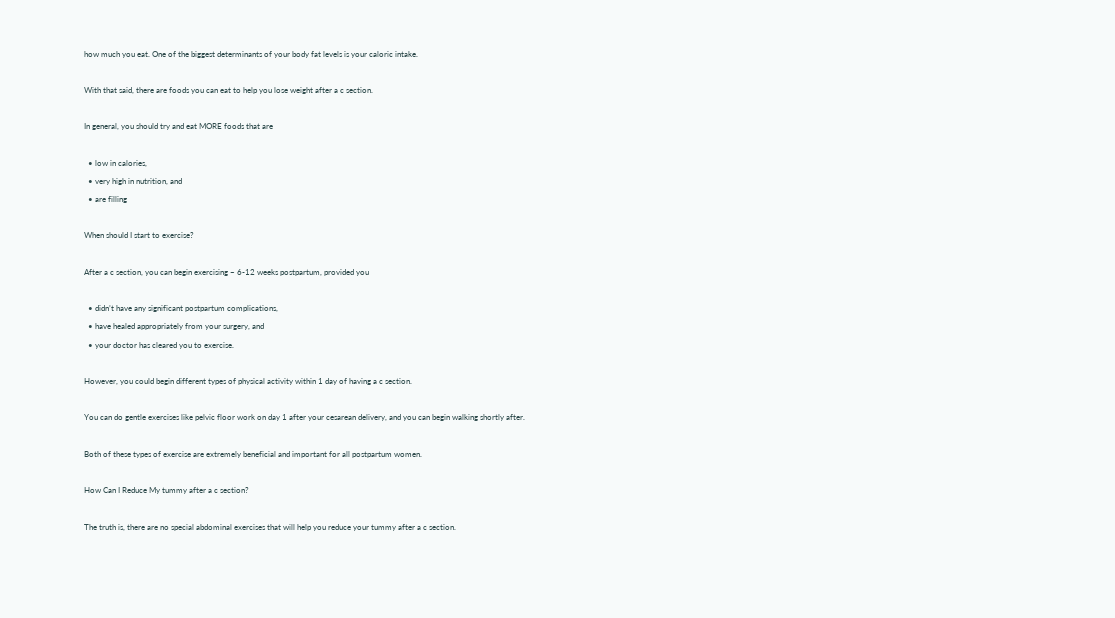how much you eat. One of the biggest determinants of your body fat levels is your caloric intake.

With that said, there are foods you can eat to help you lose weight after a c section.

In general, you should try and eat MORE foods that are

  • low in calories,
  • very high in nutrition, and
  • are filling

When should I start to exercise?

After a c section, you can begin exercising ~ 6-12 weeks postpartum, provided you

  • didn’t have any significant postpartum complications,
  • have healed appropriately from your surgery, and
  • your doctor has cleared you to exercise.

However, you could begin different types of physical activity within 1 day of having a c section.

You can do gentle exercises like pelvic floor work on day 1 after your cesarean delivery, and you can begin walking shortly after.

Both of these types of exercise are extremely beneficial and important for all postpartum women.

How Can I Reduce My tummy after a c section?

The truth is, there are no special abdominal exercises that will help you reduce your tummy after a c section.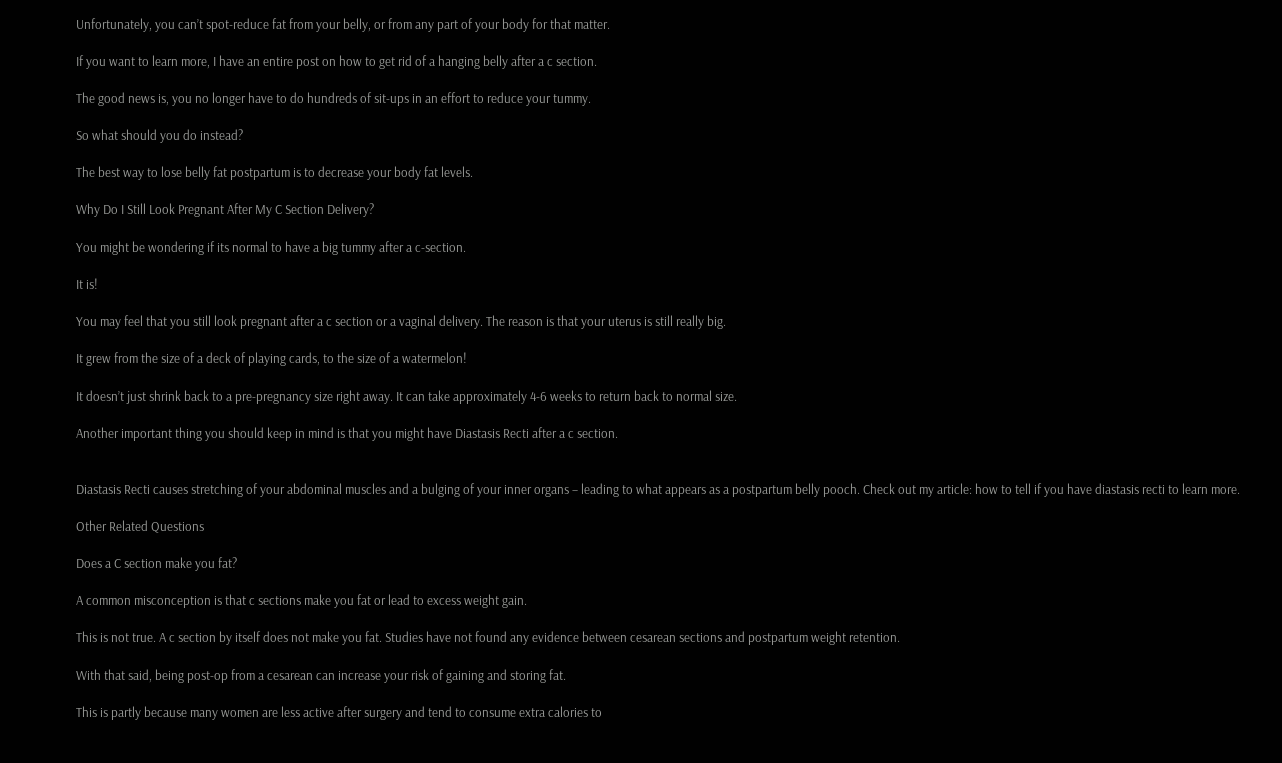Unfortunately, you can’t spot-reduce fat from your belly, or from any part of your body for that matter.

If you want to learn more, I have an entire post on how to get rid of a hanging belly after a c section.

The good news is, you no longer have to do hundreds of sit-ups in an effort to reduce your tummy.

So what should you do instead?

The best way to lose belly fat postpartum is to decrease your body fat levels.

Why Do I Still Look Pregnant After My C Section Delivery?

You might be wondering if its normal to have a big tummy after a c-section.

It is!

You may feel that you still look pregnant after a c section or a vaginal delivery. The reason is that your uterus is still really big.

It grew from the size of a deck of playing cards, to the size of a watermelon!

It doesn’t just shrink back to a pre-pregnancy size right away. It can take approximately 4-6 weeks to return back to normal size.

Another important thing you should keep in mind is that you might have Diastasis Recti after a c section.


Diastasis Recti causes stretching of your abdominal muscles and a bulging of your inner organs – leading to what appears as a postpartum belly pooch. Check out my article: how to tell if you have diastasis recti to learn more.

Other Related Questions

Does a C section make you fat?

A common misconception is that c sections make you fat or lead to excess weight gain.

This is not true. A c section by itself does not make you fat. Studies have not found any evidence between cesarean sections and postpartum weight retention.

With that said, being post-op from a cesarean can increase your risk of gaining and storing fat.

This is partly because many women are less active after surgery and tend to consume extra calories to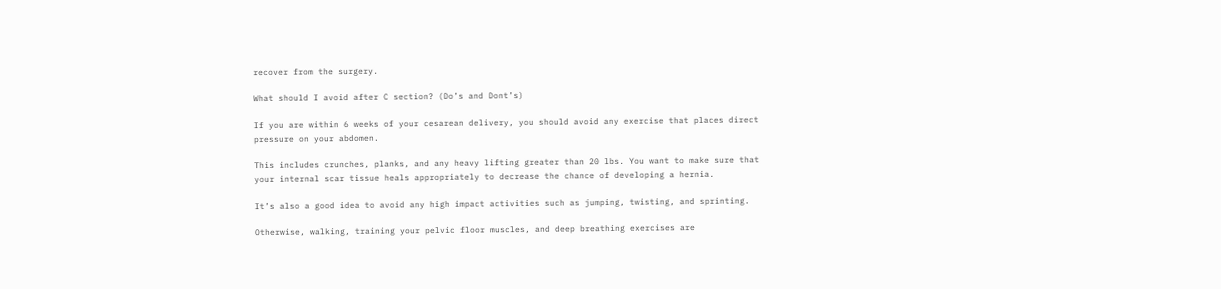recover from the surgery.

What should I avoid after C section? (Do’s and Dont’s)

If you are within 6 weeks of your cesarean delivery, you should avoid any exercise that places direct pressure on your abdomen.

This includes crunches, planks, and any heavy lifting greater than 20 lbs. You want to make sure that your internal scar tissue heals appropriately to decrease the chance of developing a hernia.

It’s also a good idea to avoid any high impact activities such as jumping, twisting, and sprinting.

Otherwise, walking, training your pelvic floor muscles, and deep breathing exercises are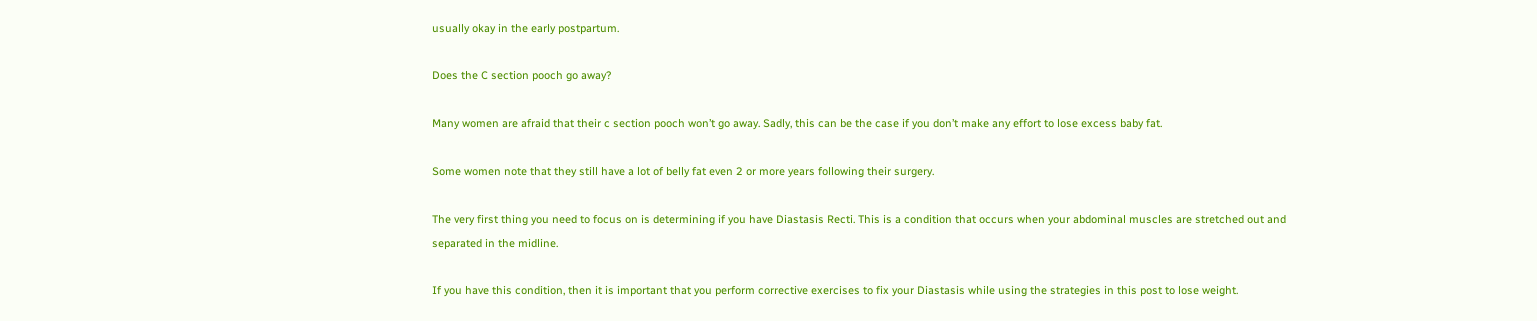usually okay in the early postpartum.

Does the C section pooch go away?

Many women are afraid that their c section pooch won’t go away. Sadly, this can be the case if you don’t make any effort to lose excess baby fat.

Some women note that they still have a lot of belly fat even 2 or more years following their surgery.

The very first thing you need to focus on is determining if you have Diastasis Recti. This is a condition that occurs when your abdominal muscles are stretched out and separated in the midline.

If you have this condition, then it is important that you perform corrective exercises to fix your Diastasis while using the strategies in this post to lose weight.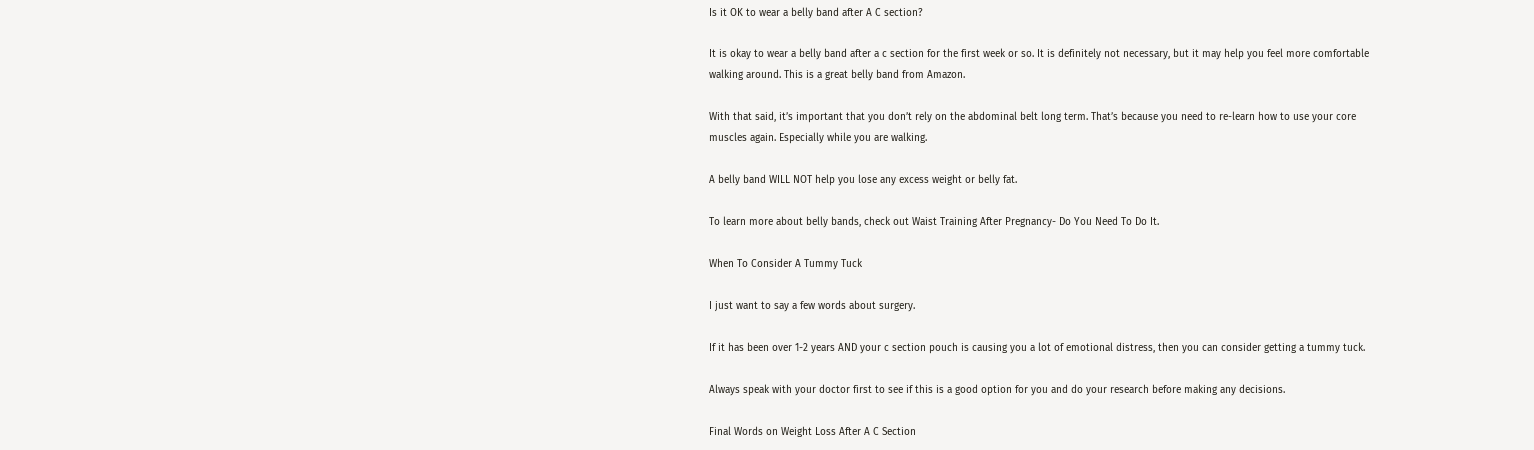Is it OK to wear a belly band after A C section?

It is okay to wear a belly band after a c section for the first week or so. It is definitely not necessary, but it may help you feel more comfortable walking around. This is a great belly band from Amazon.

With that said, it’s important that you don’t rely on the abdominal belt long term. That’s because you need to re-learn how to use your core muscles again. Especially while you are walking.

A belly band WILL NOT help you lose any excess weight or belly fat.

To learn more about belly bands, check out Waist Training After Pregnancy- Do You Need To Do It.

When To Consider A Tummy Tuck

I just want to say a few words about surgery.

If it has been over 1-2 years AND your c section pouch is causing you a lot of emotional distress, then you can consider getting a tummy tuck.

Always speak with your doctor first to see if this is a good option for you and do your research before making any decisions.

Final Words on Weight Loss After A C Section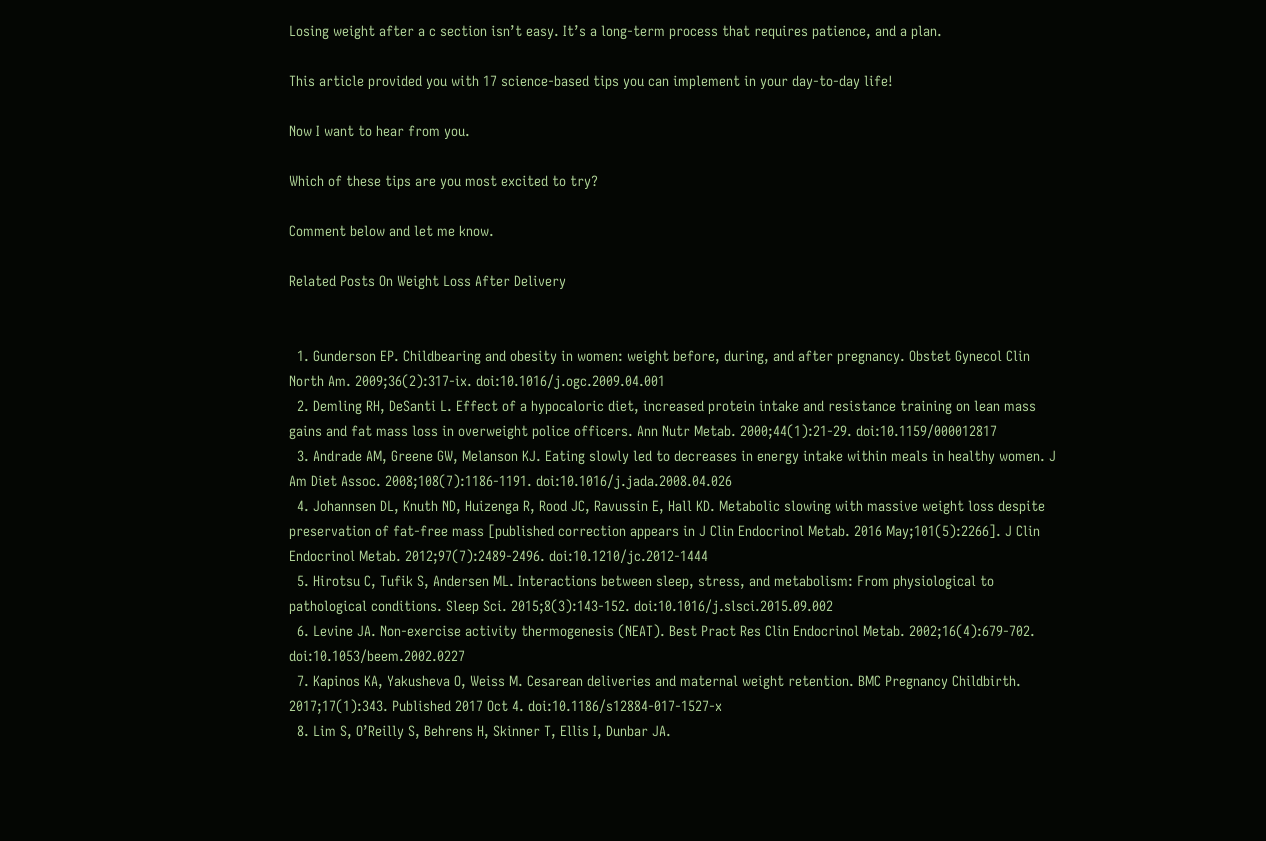Losing weight after a c section isn’t easy. It’s a long-term process that requires patience, and a plan.

This article provided you with 17 science-based tips you can implement in your day-to-day life!

Now I want to hear from you.

Which of these tips are you most excited to try?

Comment below and let me know.

Related Posts On Weight Loss After Delivery


  1. Gunderson EP. Childbearing and obesity in women: weight before, during, and after pregnancy. Obstet Gynecol Clin North Am. 2009;36(2):317-ix. doi:10.1016/j.ogc.2009.04.001
  2. Demling RH, DeSanti L. Effect of a hypocaloric diet, increased protein intake and resistance training on lean mass gains and fat mass loss in overweight police officers. Ann Nutr Metab. 2000;44(1):21-29. doi:10.1159/000012817
  3. Andrade AM, Greene GW, Melanson KJ. Eating slowly led to decreases in energy intake within meals in healthy women. J Am Diet Assoc. 2008;108(7):1186-1191. doi:10.1016/j.jada.2008.04.026
  4. Johannsen DL, Knuth ND, Huizenga R, Rood JC, Ravussin E, Hall KD. Metabolic slowing with massive weight loss despite preservation of fat-free mass [published correction appears in J Clin Endocrinol Metab. 2016 May;101(5):2266]. J Clin Endocrinol Metab. 2012;97(7):2489-2496. doi:10.1210/jc.2012-1444
  5. Hirotsu C, Tufik S, Andersen ML. Interactions between sleep, stress, and metabolism: From physiological to pathological conditions. Sleep Sci. 2015;8(3):143-152. doi:10.1016/j.slsci.2015.09.002
  6. Levine JA. Non-exercise activity thermogenesis (NEAT). Best Pract Res Clin Endocrinol Metab. 2002;16(4):679-702. doi:10.1053/beem.2002.0227
  7. Kapinos KA, Yakusheva O, Weiss M. Cesarean deliveries and maternal weight retention. BMC Pregnancy Childbirth. 2017;17(1):343. Published 2017 Oct 4. doi:10.1186/s12884-017-1527-x
  8. Lim S, O’Reilly S, Behrens H, Skinner T, Ellis I, Dunbar JA.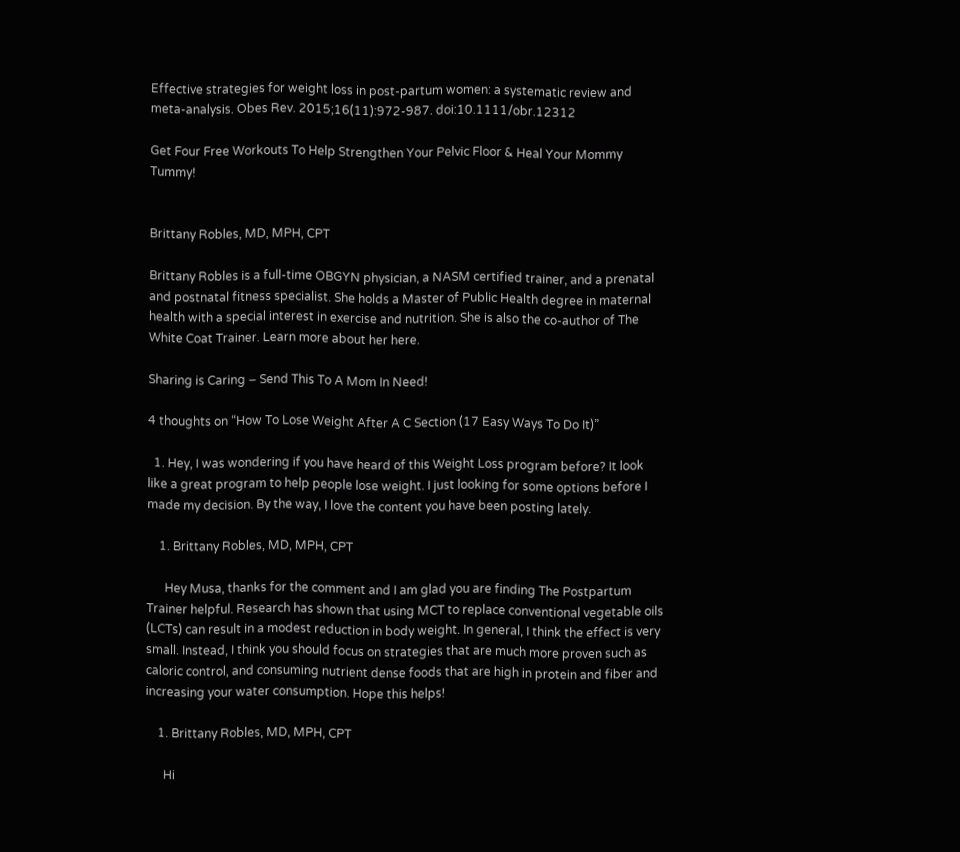Effective strategies for weight loss in post-partum women: a systematic review and meta-analysis. Obes Rev. 2015;16(11):972-987. doi:10.1111/obr.12312

Get Four Free Workouts To Help Strengthen Your Pelvic Floor & Heal Your Mommy Tummy!


Brittany Robles, MD, MPH, CPT

Brittany Robles is a full-time OBGYN physician, a NASM certified trainer, and a prenatal and postnatal fitness specialist. She holds a Master of Public Health degree in maternal health with a special interest in exercise and nutrition. She is also the co-author of The White Coat Trainer. Learn more about her here.

Sharing is Caring – Send This To A Mom In Need!

4 thoughts on “How To Lose Weight After A C Section (17 Easy Ways To Do It)”

  1. Hey, I was wondering if you have heard of this Weight Loss program before? It look like a great program to help people lose weight. I just looking for some options before I made my decision. By the way, I love the content you have been posting lately.

    1. Brittany Robles, MD, MPH, CPT

      Hey Musa, thanks for the comment and I am glad you are finding The Postpartum Trainer helpful. Research has shown that using MCT to replace conventional vegetable oils (LCTs) can result in a modest reduction in body weight. In general, I think the effect is very small. Instead, I think you should focus on strategies that are much more proven such as caloric control, and consuming nutrient dense foods that are high in protein and fiber and increasing your water consumption. Hope this helps!

    1. Brittany Robles, MD, MPH, CPT

      Hi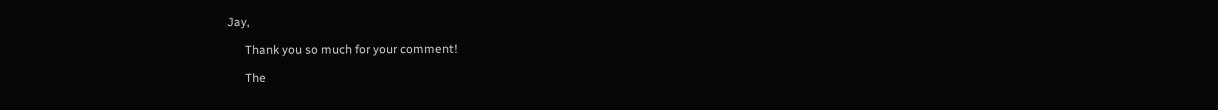Jay,

      Thank you so much for your comment!

      The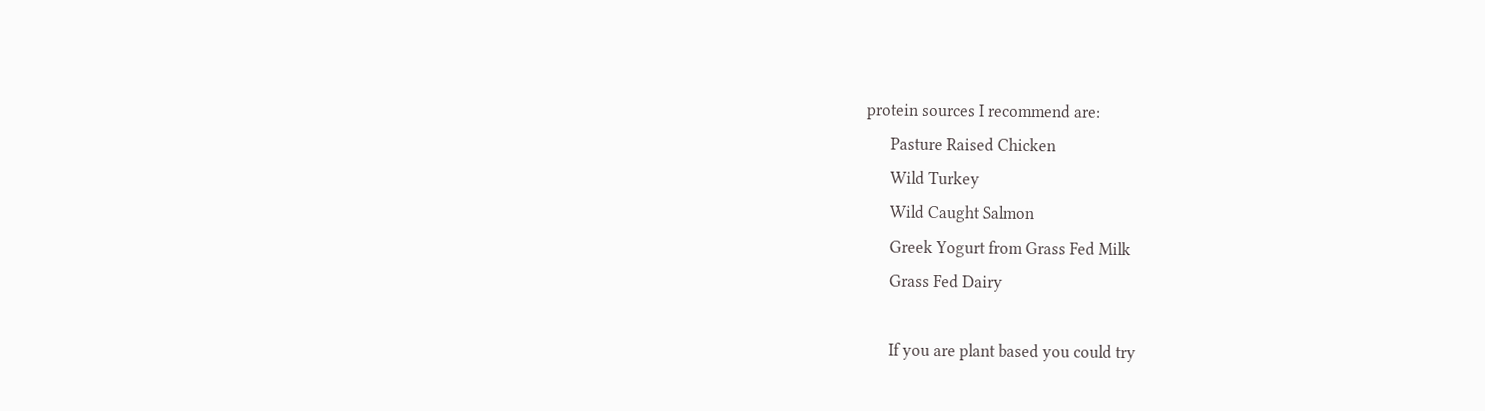protein sources I recommend are:
      Pasture Raised Chicken
      Wild Turkey
      Wild Caught Salmon
      Greek Yogurt from Grass Fed Milk
      Grass Fed Dairy

      If you are plant based you could try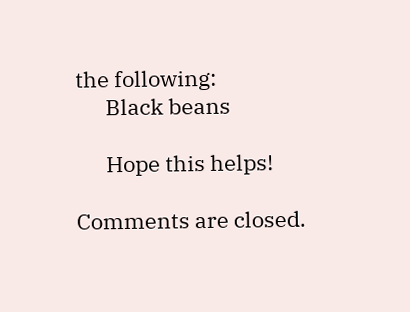the following:
      Black beans

      Hope this helps!

Comments are closed.